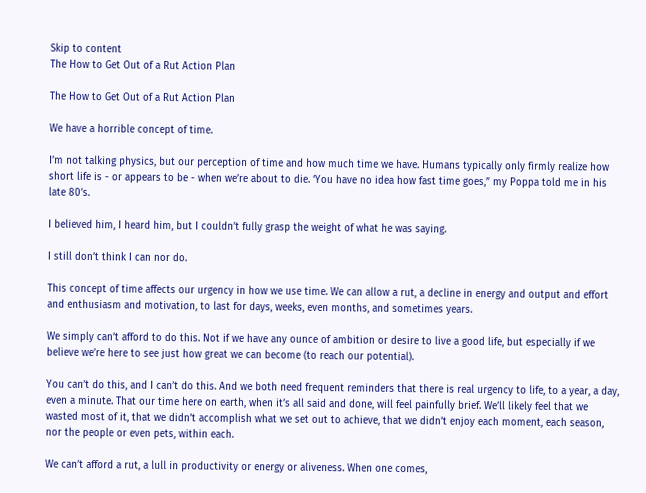Skip to content
The How to Get Out of a Rut Action Plan

The How to Get Out of a Rut Action Plan

We have a horrible concept of time.

I’m not talking physics, but our perception of time and how much time we have. Humans typically only firmly realize how short life is - or appears to be - when we’re about to die. ‘You have no idea how fast time goes,” my Poppa told me in his late 80’s.

I believed him, I heard him, but I couldn’t fully grasp the weight of what he was saying.

I still don’t think I can nor do.

This concept of time affects our urgency in how we use time. We can allow a rut, a decline in energy and output and effort and enthusiasm and motivation, to last for days, weeks, even months, and sometimes years.

We simply can’t afford to do this. Not if we have any ounce of ambition or desire to live a good life, but especially if we believe we’re here to see just how great we can become (to reach our potential).

You can’t do this, and I can’t do this. And we both need frequent reminders that there is real urgency to life, to a year, a day, even a minute. That our time here on earth, when it’s all said and done, will feel painfully brief. We’ll likely feel that we wasted most of it, that we didn’t accomplish what we set out to achieve, that we didn’t enjoy each moment, each season, nor the people or even pets, within each.

We can’t afford a rut, a lull in productivity or energy or aliveness. When one comes,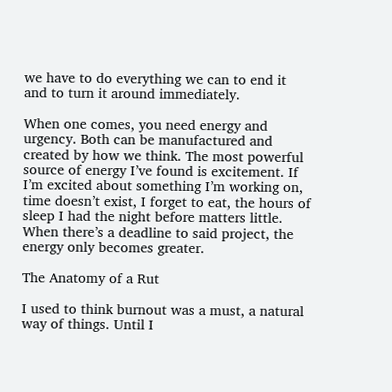we have to do everything we can to end it and to turn it around immediately.

When one comes, you need energy and urgency. Both can be manufactured and created by how we think. The most powerful source of energy I’ve found is excitement. If I’m excited about something I’m working on, time doesn’t exist, I forget to eat, the hours of sleep I had the night before matters little. When there’s a deadline to said project, the energy only becomes greater.

The Anatomy of a Rut

I used to think burnout was a must, a natural way of things. Until I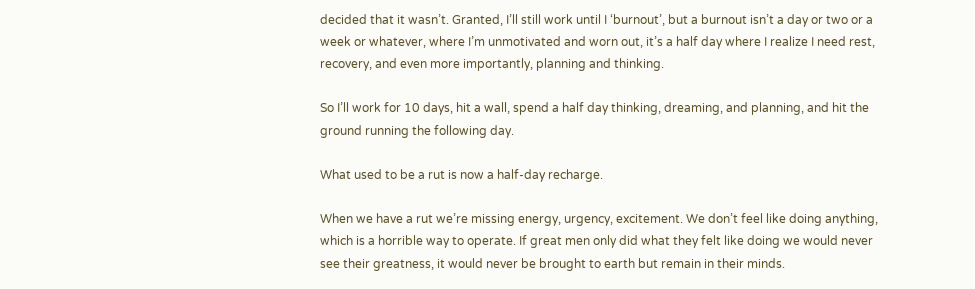decided that it wasn’t. Granted, I’ll still work until I ‘burnout’, but a burnout isn’t a day or two or a week or whatever, where I’m unmotivated and worn out, it’s a half day where I realize I need rest, recovery, and even more importantly, planning and thinking.

So I’ll work for 10 days, hit a wall, spend a half day thinking, dreaming, and planning, and hit the ground running the following day.

What used to be a rut is now a half-day recharge.

When we have a rut we’re missing energy, urgency, excitement. We don’t feel like doing anything, which is a horrible way to operate. If great men only did what they felt like doing we would never see their greatness, it would never be brought to earth but remain in their minds.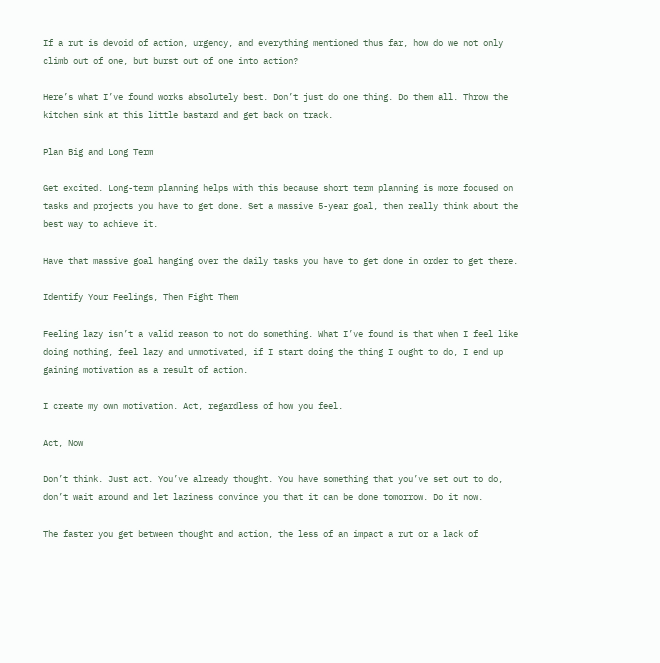If a rut is devoid of action, urgency, and everything mentioned thus far, how do we not only climb out of one, but burst out of one into action?

Here’s what I’ve found works absolutely best. Don’t just do one thing. Do them all. Throw the kitchen sink at this little bastard and get back on track.

Plan Big and Long Term

Get excited. Long-term planning helps with this because short term planning is more focused on tasks and projects you have to get done. Set a massive 5-year goal, then really think about the best way to achieve it.

Have that massive goal hanging over the daily tasks you have to get done in order to get there.

Identify Your Feelings, Then Fight Them

Feeling lazy isn’t a valid reason to not do something. What I’ve found is that when I feel like doing nothing, feel lazy and unmotivated, if I start doing the thing I ought to do, I end up gaining motivation as a result of action.

I create my own motivation. Act, regardless of how you feel.

Act, Now

Don’t think. Just act. You’ve already thought. You have something that you’ve set out to do, don’t wait around and let laziness convince you that it can be done tomorrow. Do it now.

The faster you get between thought and action, the less of an impact a rut or a lack of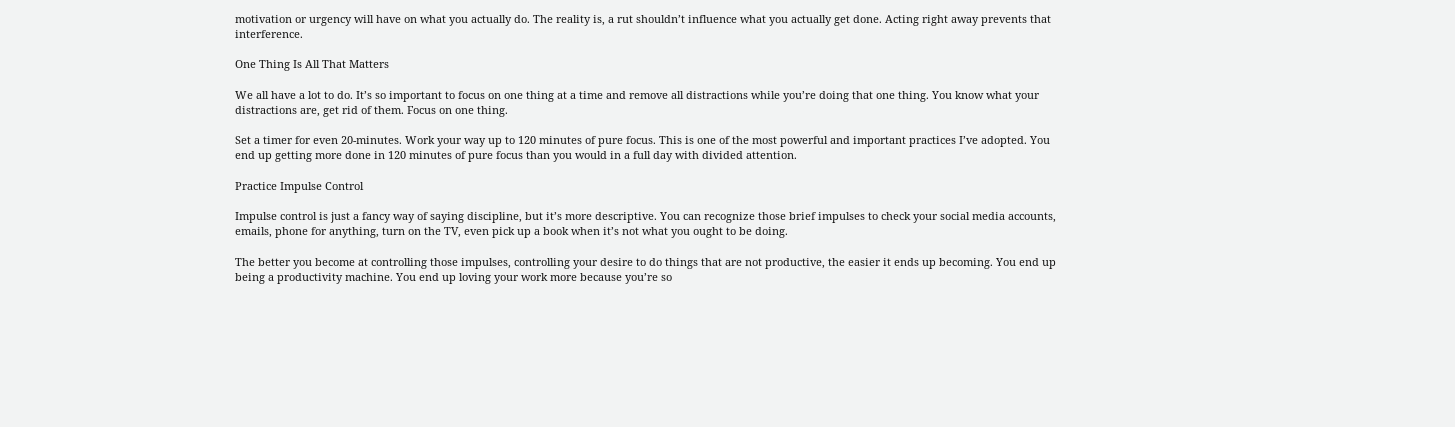motivation or urgency will have on what you actually do. The reality is, a rut shouldn’t influence what you actually get done. Acting right away prevents that interference.

One Thing Is All That Matters

We all have a lot to do. It’s so important to focus on one thing at a time and remove all distractions while you’re doing that one thing. You know what your distractions are, get rid of them. Focus on one thing.

Set a timer for even 20-minutes. Work your way up to 120 minutes of pure focus. This is one of the most powerful and important practices I’ve adopted. You end up getting more done in 120 minutes of pure focus than you would in a full day with divided attention.

Practice Impulse Control

Impulse control is just a fancy way of saying discipline, but it’s more descriptive. You can recognize those brief impulses to check your social media accounts, emails, phone for anything, turn on the TV, even pick up a book when it’s not what you ought to be doing.

The better you become at controlling those impulses, controlling your desire to do things that are not productive, the easier it ends up becoming. You end up being a productivity machine. You end up loving your work more because you’re so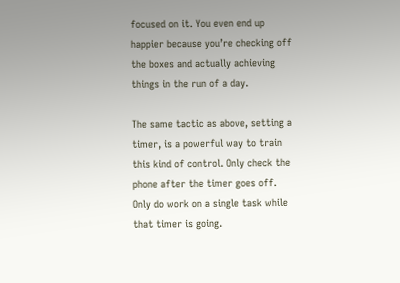focused on it. You even end up happier because you’re checking off the boxes and actually achieving things in the run of a day.

The same tactic as above, setting a timer, is a powerful way to train this kind of control. Only check the phone after the timer goes off. Only do work on a single task while that timer is going.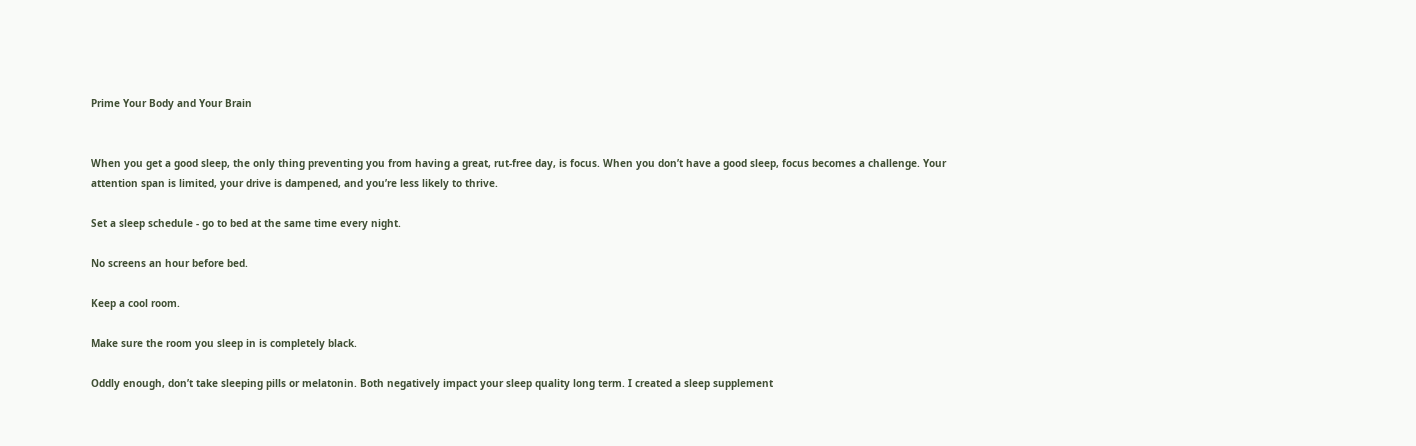Prime Your Body and Your Brain


When you get a good sleep, the only thing preventing you from having a great, rut-free day, is focus. When you don’t have a good sleep, focus becomes a challenge. Your attention span is limited, your drive is dampened, and you’re less likely to thrive.

Set a sleep schedule - go to bed at the same time every night.

No screens an hour before bed.

Keep a cool room.

Make sure the room you sleep in is completely black.

Oddly enough, don’t take sleeping pills or melatonin. Both negatively impact your sleep quality long term. I created a sleep supplement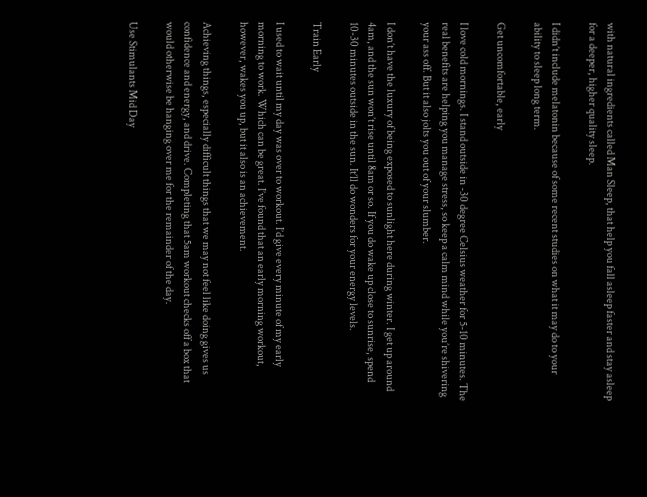with natural ingredients called Man Sleep, that help you fall asleep faster and stay asleep for a deeper, higher quality sleep.

I didn’t include melatonin because of some recent studies on what it may do to your ability to sleep long term.

Get uncomfortable, early

I love cold mornings. I stand outside in -30 degree Celsius weather for 5-10 minutes. The real benefits are helping you manage stress, so keep a calm mind while you’re shivering your ass off. But it also jolts you out of your slumber.

I don’t have the luxury of being exposed to sunlight here during winter. I get up around 4am, and the sun won’t rise until 8am or so. If you do wake up close to sunrise, spend 10-30 minutes outside in the sun. It’ll do wonders for your energy levels.

Train Early

I used to wait until my day was over to workout. I’d give every minute of my early morning to work. Which can be great. I’ve found that an early morning workout, however, wakes you up, but it also is an achievement.

Achieving things, especially difficult things that we may not feel like doing gives us confidence and energy, and drive. Completing that 5am workout checks off a box that would otherwise be hanging over me for the remainder of the day.

Use Stimulants Mid Day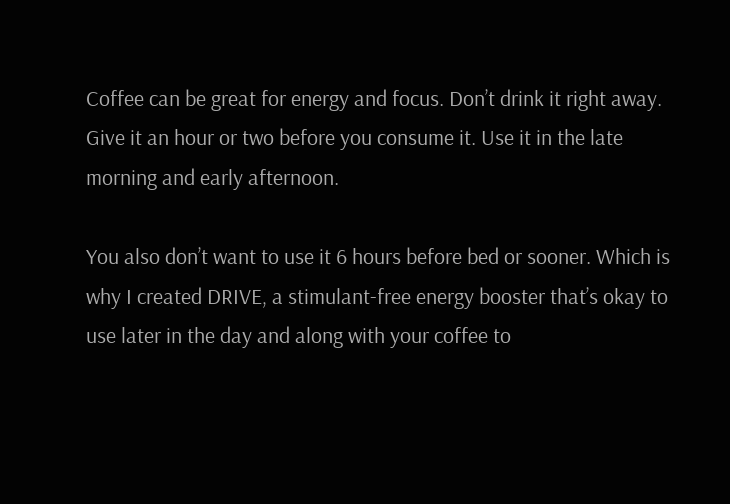Coffee can be great for energy and focus. Don’t drink it right away. Give it an hour or two before you consume it. Use it in the late morning and early afternoon.

You also don’t want to use it 6 hours before bed or sooner. Which is why I created DRIVE, a stimulant-free energy booster that’s okay to use later in the day and along with your coffee to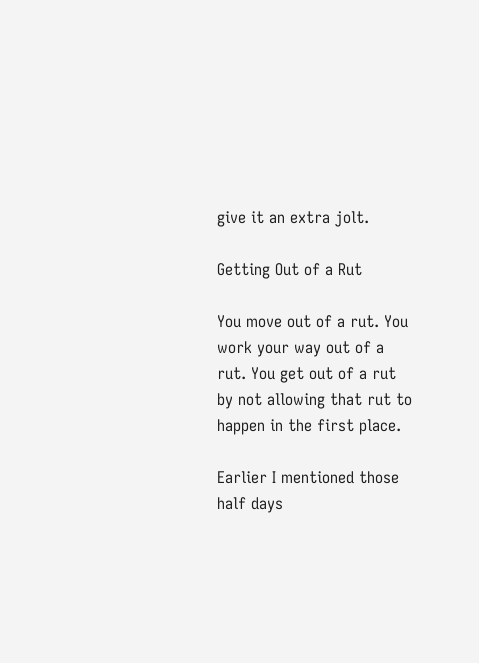give it an extra jolt.

Getting Out of a Rut

You move out of a rut. You work your way out of a rut. You get out of a rut by not allowing that rut to happen in the first place.

Earlier I mentioned those half days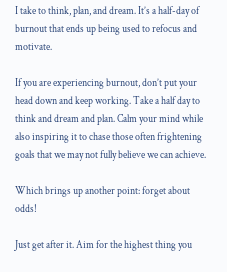I take to think, plan, and dream. It’s a half-day of burnout that ends up being used to refocus and motivate.

If you are experiencing burnout, don’t put your head down and keep working. Take a half day to think and dream and plan. Calm your mind while also inspiring it to chase those often frightening goals that we may not fully believe we can achieve.

Which brings up another point: forget about odds!

Just get after it. Aim for the highest thing you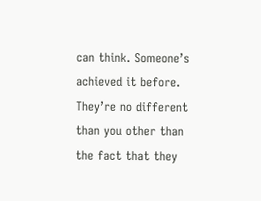can think. Someone’s achieved it before. They’re no different than you other than the fact that they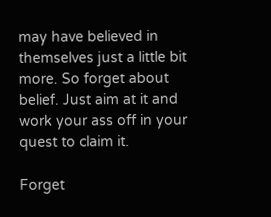may have believed in themselves just a little bit more. So forget about belief. Just aim at it and work your ass off in your quest to claim it.

Forget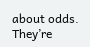about odds. They’re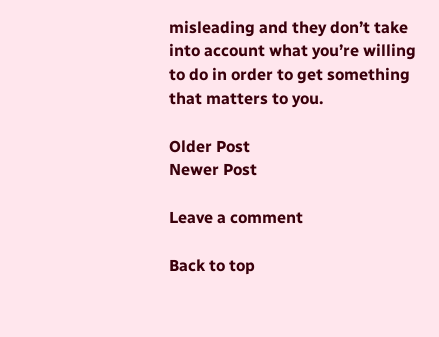misleading and they don’t take into account what you’re willing to do in order to get something that matters to you.

Older Post
Newer Post

Leave a comment

Back to top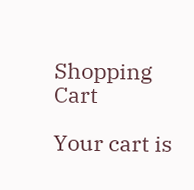Shopping Cart

Your cart is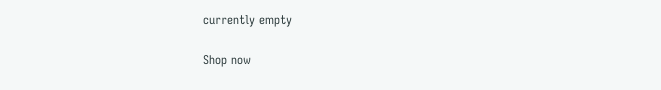currently empty

Shop now